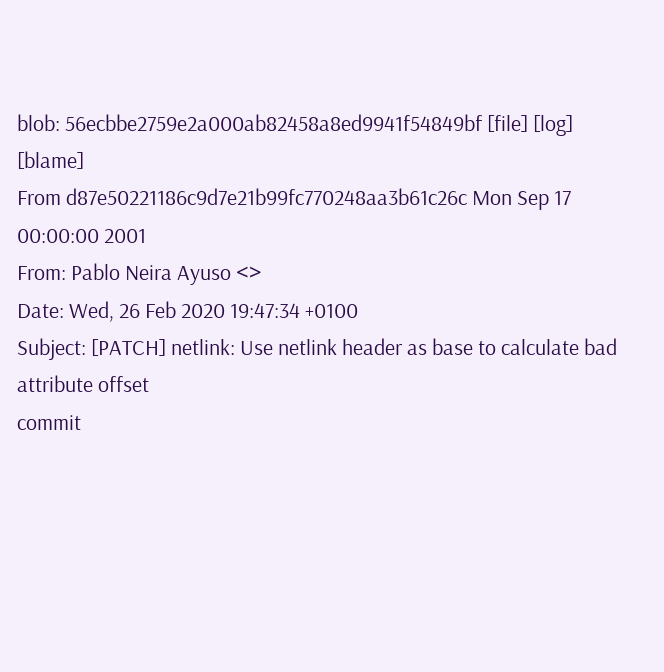blob: 56ecbbe2759e2a000ab82458a8ed9941f54849bf [file] [log] [blame]
From d87e50221186c9d7e21b99fc770248aa3b61c26c Mon Sep 17 00:00:00 2001
From: Pablo Neira Ayuso <>
Date: Wed, 26 Feb 2020 19:47:34 +0100
Subject: [PATCH] netlink: Use netlink header as base to calculate bad
attribute offset
commit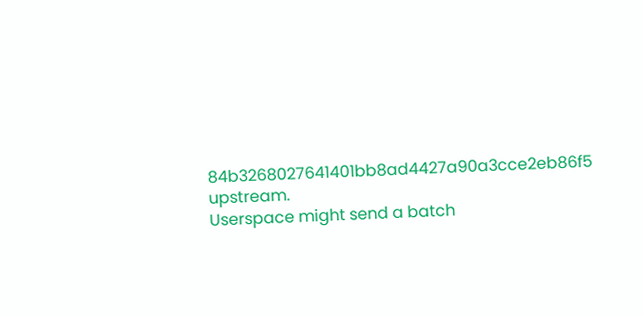84b3268027641401bb8ad4427a90a3cce2eb86f5 upstream.
Userspace might send a batch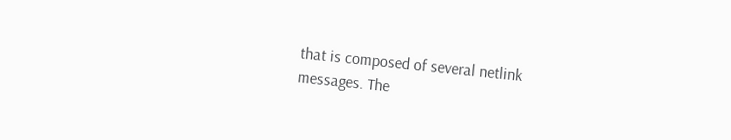that is composed of several netlink
messages. The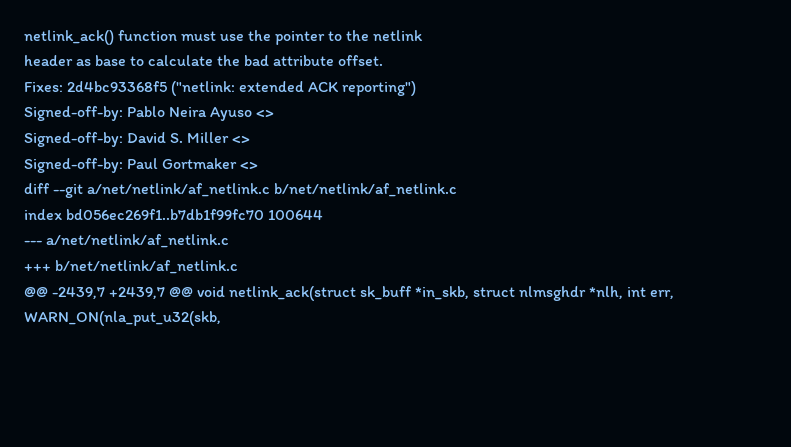netlink_ack() function must use the pointer to the netlink
header as base to calculate the bad attribute offset.
Fixes: 2d4bc93368f5 ("netlink: extended ACK reporting")
Signed-off-by: Pablo Neira Ayuso <>
Signed-off-by: David S. Miller <>
Signed-off-by: Paul Gortmaker <>
diff --git a/net/netlink/af_netlink.c b/net/netlink/af_netlink.c
index bd056ec269f1..b7db1f99fc70 100644
--- a/net/netlink/af_netlink.c
+++ b/net/netlink/af_netlink.c
@@ -2439,7 +2439,7 @@ void netlink_ack(struct sk_buff *in_skb, struct nlmsghdr *nlh, int err,
WARN_ON(nla_put_u32(skb,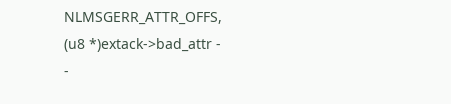NLMSGERR_ATTR_OFFS,
(u8 *)extack->bad_attr -
-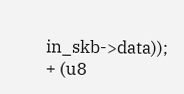in_skb->data));
+ (u8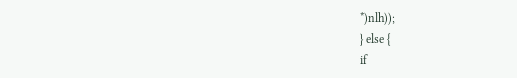*)nlh));
} else {
if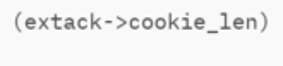(extack->cookie_len)